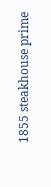1855 steakhouse prime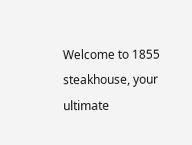Welcome to 1855 steakhouse, your ultimate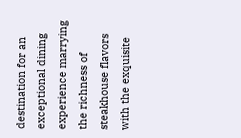destination for an exceptional dining experience marrying the richness of steakhouse flavors with the exquisite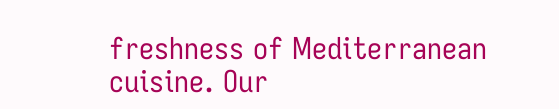freshness of Mediterranean cuisine. Our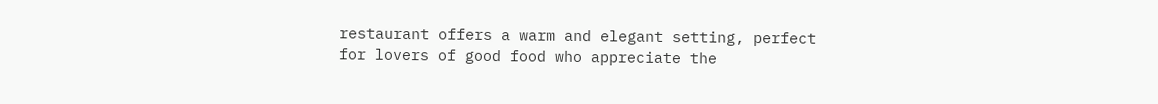restaurant offers a warm and elegant setting, perfect for lovers of good food who appreciate the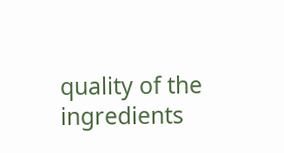quality of the ingredients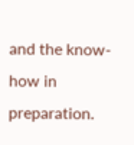and the know-how in preparation.